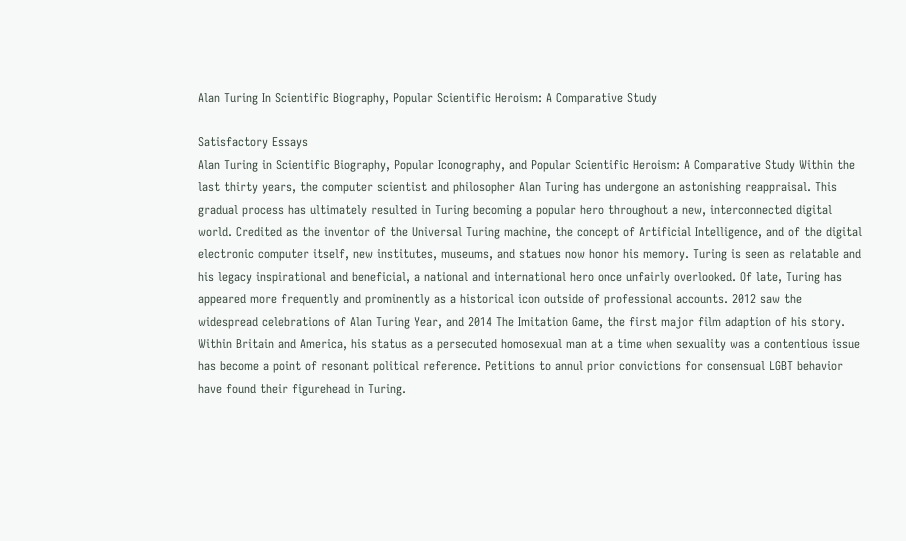Alan Turing In Scientific Biography, Popular Scientific Heroism: A Comparative Study

Satisfactory Essays
Alan Turing in Scientific Biography, Popular Iconography, and Popular Scientific Heroism: A Comparative Study Within the last thirty years, the computer scientist and philosopher Alan Turing has undergone an astonishing reappraisal. This gradual process has ultimately resulted in Turing becoming a popular hero throughout a new, interconnected digital world. Credited as the inventor of the Universal Turing machine, the concept of Artificial Intelligence, and of the digital electronic computer itself, new institutes, museums, and statues now honor his memory. Turing is seen as relatable and his legacy inspirational and beneficial, a national and international hero once unfairly overlooked. Of late, Turing has appeared more frequently and prominently as a historical icon outside of professional accounts. 2012 saw the widespread celebrations of Alan Turing Year, and 2014 The Imitation Game, the first major film adaption of his story. Within Britain and America, his status as a persecuted homosexual man at a time when sexuality was a contentious issue has become a point of resonant political reference. Petitions to annul prior convictions for consensual LGBT behavior have found their figurehead in Turing.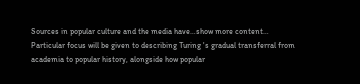Sources in popular culture and the media have…show more content…
Particular focus will be given to describing Turing 's gradual transferral from academia to popular history, alongside how popular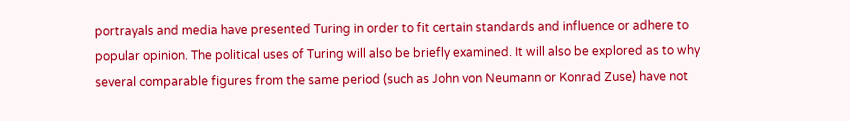portrayals and media have presented Turing in order to fit certain standards and influence or adhere to popular opinion. The political uses of Turing will also be briefly examined. It will also be explored as to why several comparable figures from the same period (such as John von Neumann or Konrad Zuse) have not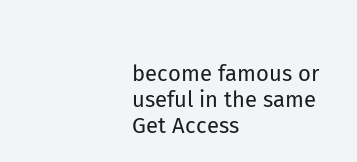become famous or useful in the same
Get Access